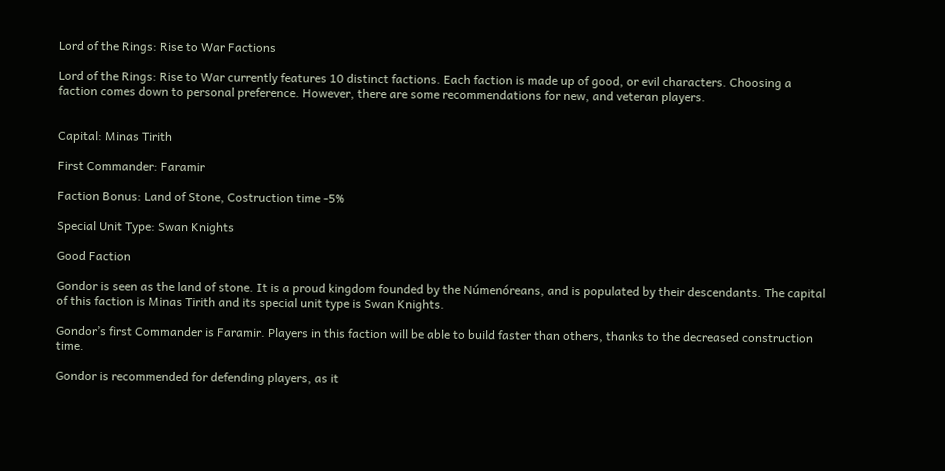Lord of the Rings: Rise to War Factions

Lord of the Rings: Rise to War currently features 10 distinct factions. Each faction is made up of good, or evil characters. Choosing a faction comes down to personal preference. However, there are some recommendations for new, and veteran players.


Capital: Minas Tirith

First Commander: Faramir

Faction Bonus: Land of Stone, Costruction time -5%

Special Unit Type: Swan Knights

Good Faction

Gondor is seen as the land of stone. It is a proud kingdom founded by the Númenóreans, and is populated by their descendants. The capital of this faction is Minas Tirith and its special unit type is Swan Knights.

Gondor’s first Commander is Faramir. Players in this faction will be able to build faster than others, thanks to the decreased construction time.

Gondor is recommended for defending players, as it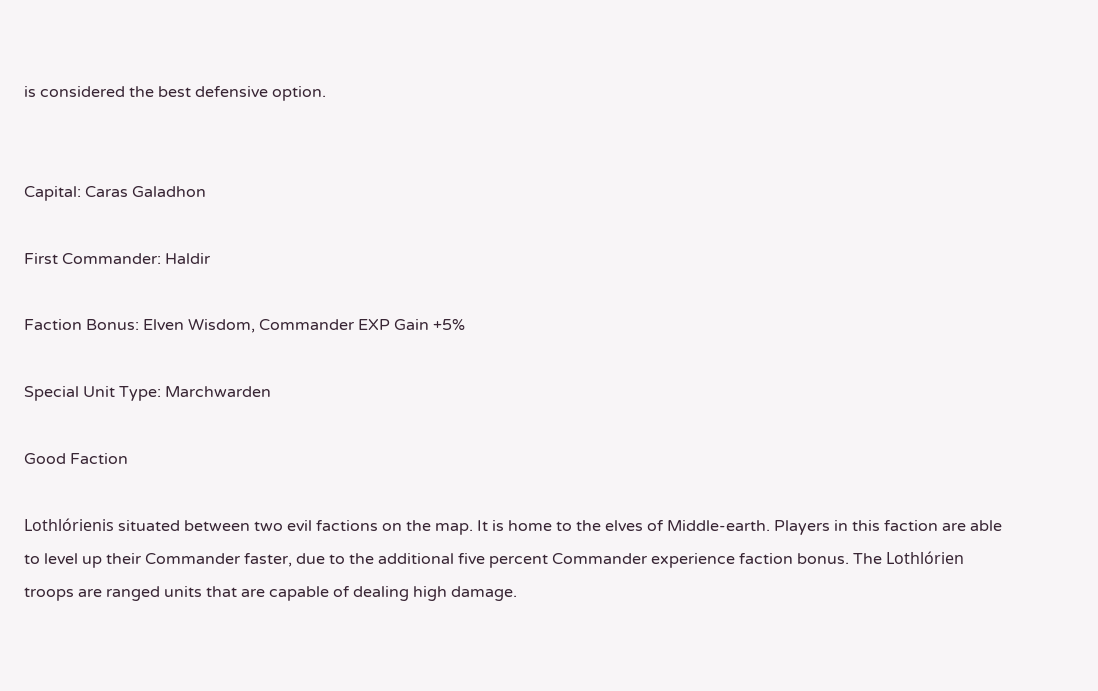is considered the best defensive option.


Capital: Caras Galadhon

First Commander: Haldir

Faction Bonus: Elven Wisdom, Commander EXP Gain +5%

Special Unit Type: Marchwarden

Good Faction

Lothlórienis situated between two evil factions on the map. It is home to the elves of Middle-earth. Players in this faction are able to level up their Commander faster, due to the additional five percent Commander experience faction bonus. The Lothlórien troops are ranged units that are capable of dealing high damage.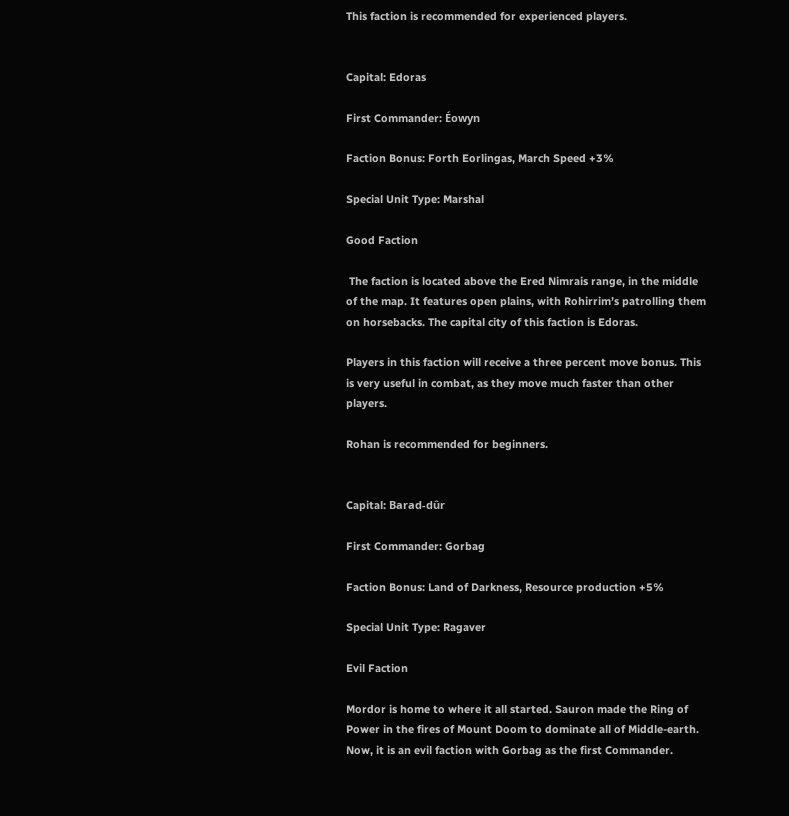This faction is recommended for experienced players.


Capital: Edoras

First Commander: Éowyn

Faction Bonus: Forth Eorlingas, March Speed +3%

Special Unit Type: Marshal

Good Faction

 The faction is located above the Ered Nimrais range, in the middle of the map. It features open plains, with Rohirrim’s patrolling them on horsebacks. The capital city of this faction is Edoras.

Players in this faction will receive a three percent move bonus. This is very useful in combat, as they move much faster than other players.

Rohan is recommended for beginners.


Capital: Barad-dûr

First Commander: Gorbag

Faction Bonus: Land of Darkness, Resource production +5%

Special Unit Type: Ragaver

Evil Faction

Mordor is home to where it all started. Sauron made the Ring of Power in the fires of Mount Doom to dominate all of Middle-earth. Now, it is an evil faction with Gorbag as the first Commander.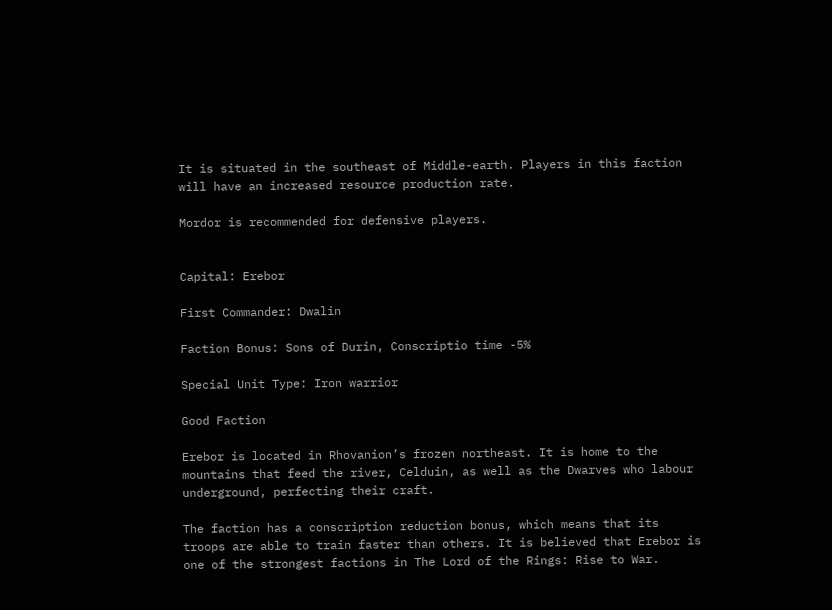It is situated in the southeast of Middle-earth. Players in this faction will have an increased resource production rate.

Mordor is recommended for defensive players.


Capital: Erebor

First Commander: Dwalin

Faction Bonus: Sons of Durin, Conscriptio time -5%

Special Unit Type: Iron warrior

Good Faction

Erebor is located in Rhovanion’s frozen northeast. It is home to the mountains that feed the river, Celduin, as well as the Dwarves who labour underground, perfecting their craft.

The faction has a conscription reduction bonus, which means that its troops are able to train faster than others. It is believed that Erebor is one of the strongest factions in The Lord of the Rings: Rise to War.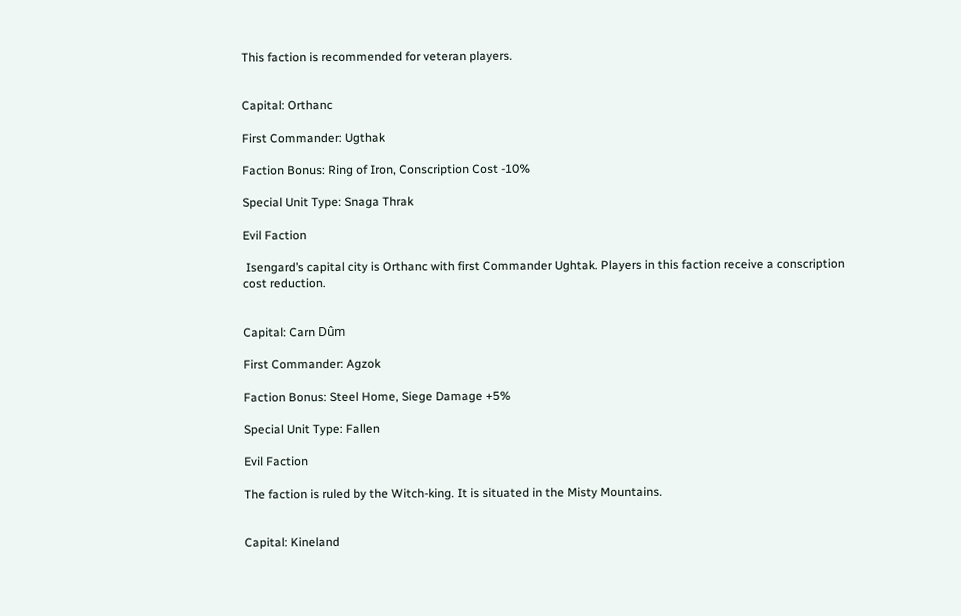This faction is recommended for veteran players.


Capital: Orthanc

First Commander: Ugthak

Faction Bonus: Ring of Iron, Conscription Cost -10%

Special Unit Type: Snaga Thrak

Evil Faction

 Isengard’s capital city is Orthanc with first Commander Ughtak. Players in this faction receive a conscription cost reduction.


Capital: Carn Dûm

First Commander: Agzok

Faction Bonus: Steel Home, Siege Damage +5%

Special Unit Type: Fallen

Evil Faction

The faction is ruled by the Witch-king. It is situated in the Misty Mountains.


Capital: Kineland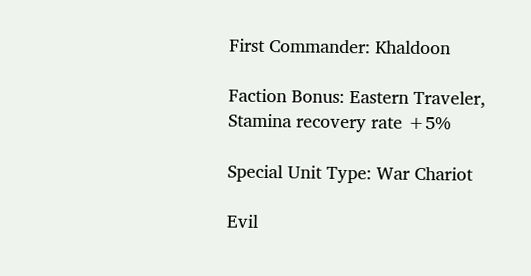First Commander: Khaldoon

Faction Bonus: Eastern Traveler, Stamina recovery rate +5%

Special Unit Type: War Chariot

Evil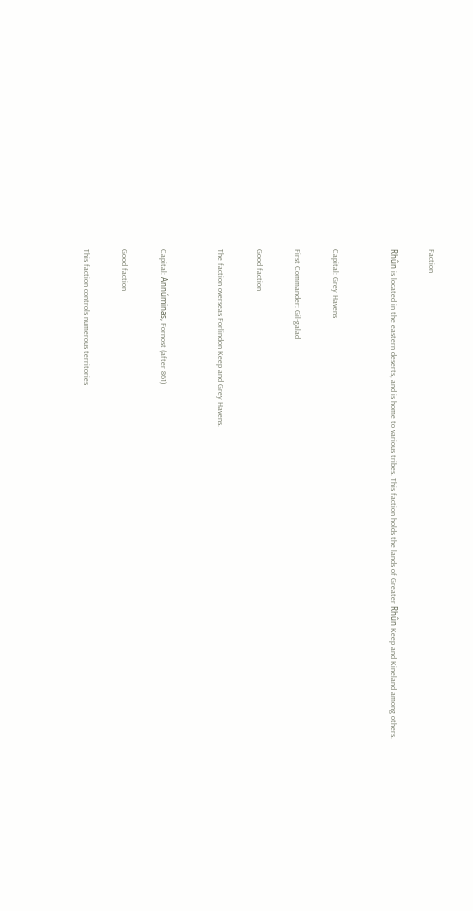Faction

Rhûn is located in the eastern deserts, and is home to various tribes. This faction holds the lands of Greater Rhûn Keep and Kineland among others.


Capital: Grey Havens

First Commander: Gil-galad

Good faction

The faction overseas Forlindon Keep and Grey Havens.


Capital: Annúminas, Fornost (after 861)

Good faction

This faction controls numerous territories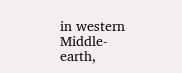in western Middle-earth,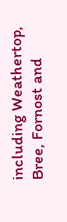including Weathertop, Bree, Fornost and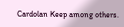Cardolan Keep among others.